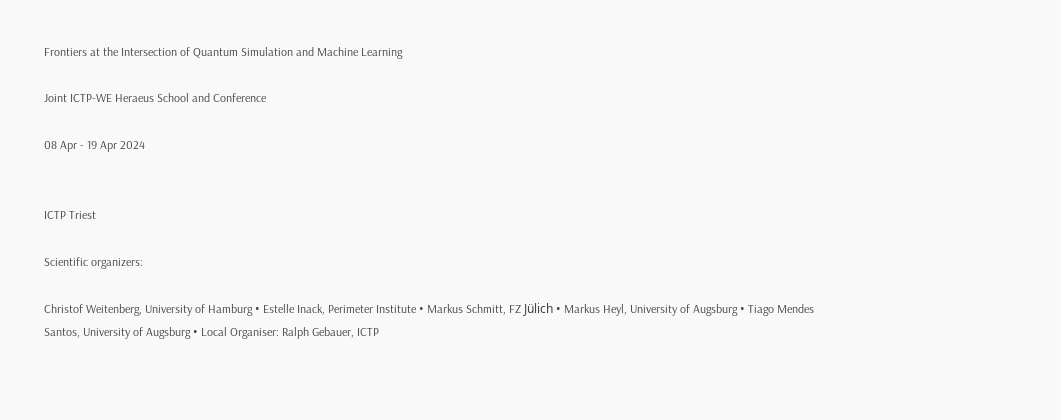Frontiers at the Intersection of Quantum Simulation and Machine Learning

Joint ICTP-WE Heraeus School and Conference

08 Apr - 19 Apr 2024


ICTP Triest

Scientific organizers:

Christof Weitenberg, University of Hamburg • Estelle Inack, Perimeter Institute • Markus Schmitt, FZ Jülich • Markus Heyl, University of Augsburg • Tiago Mendes Santos, University of Augsburg • Local Organiser: Ralph Gebauer, ICTP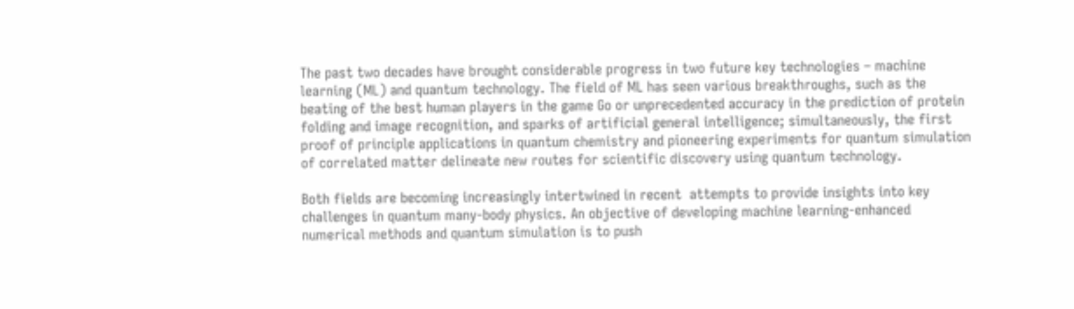The past two decades have brought considerable progress in two future key technologies – machine learning (ML) and quantum technology. The field of ML has seen various breakthroughs, such as the beating of the best human players in the game Go or unprecedented accuracy in the prediction of protein folding and image recognition, and sparks of artificial general intelligence; simultaneously, the first proof of principle applications in quantum chemistry and pioneering experiments for quantum simulation of correlated matter delineate new routes for scientific discovery using quantum technology.

Both fields are becoming increasingly intertwined in recent  attempts to provide insights into key challenges in quantum many-body physics. An objective of developing machine learning-enhanced numerical methods and quantum simulation is to push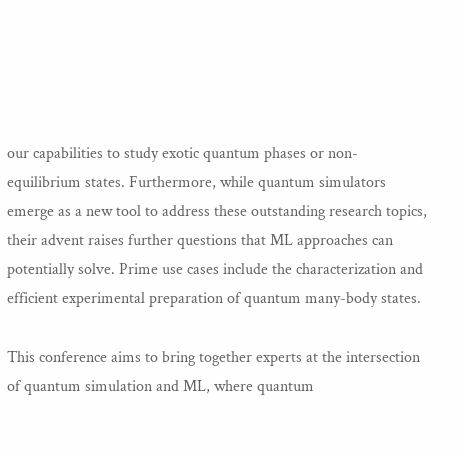our capabilities to study exotic quantum phases or non-equilibrium states. Furthermore, while quantum simulators emerge as a new tool to address these outstanding research topics, their advent raises further questions that ML approaches can potentially solve. Prime use cases include the characterization and efficient experimental preparation of quantum many-body states.

This conference aims to bring together experts at the intersection of quantum simulation and ML, where quantum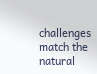challenges match the natural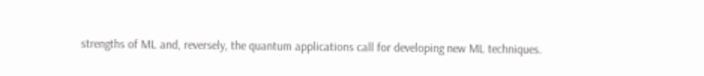strengths of ML and, reversely, the quantum applications call for developing new ML techniques.